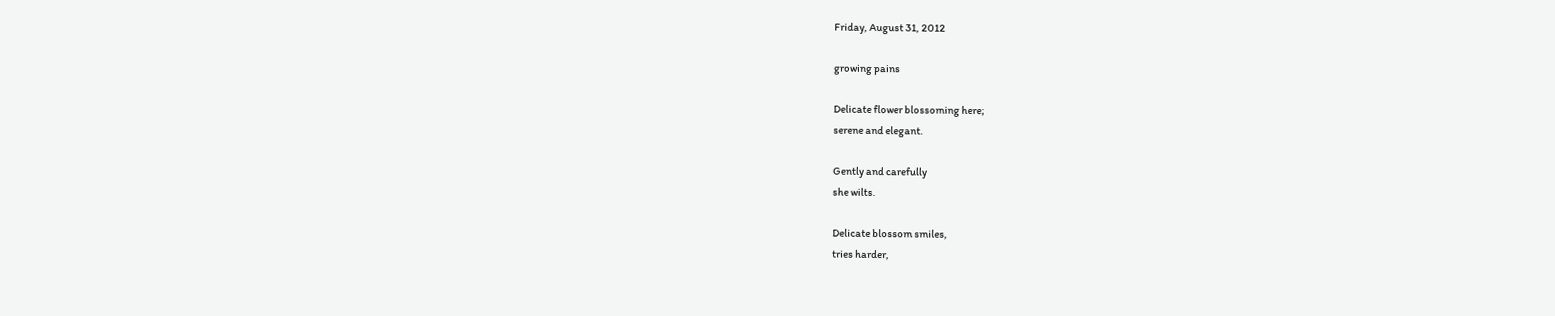Friday, August 31, 2012

growing pains

Delicate flower blossoming here;
serene and elegant.

Gently and carefully
she wilts.

Delicate blossom smiles,
tries harder,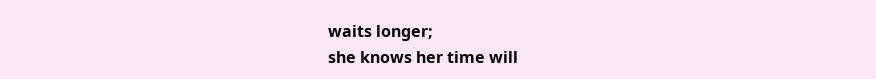waits longer;
she knows her time will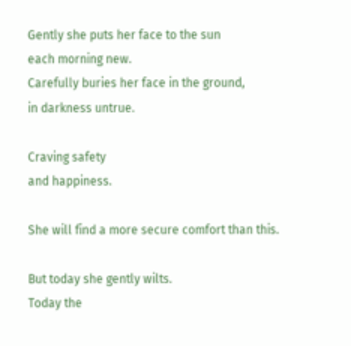Gently she puts her face to the sun
each morning new.
Carefully buries her face in the ground,
in darkness untrue.

Craving safety
and happiness.

She will find a more secure comfort than this.

But today she gently wilts.
Today the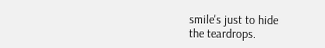smile's just to hide
the teardrops.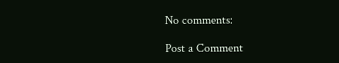No comments:

Post a Comment